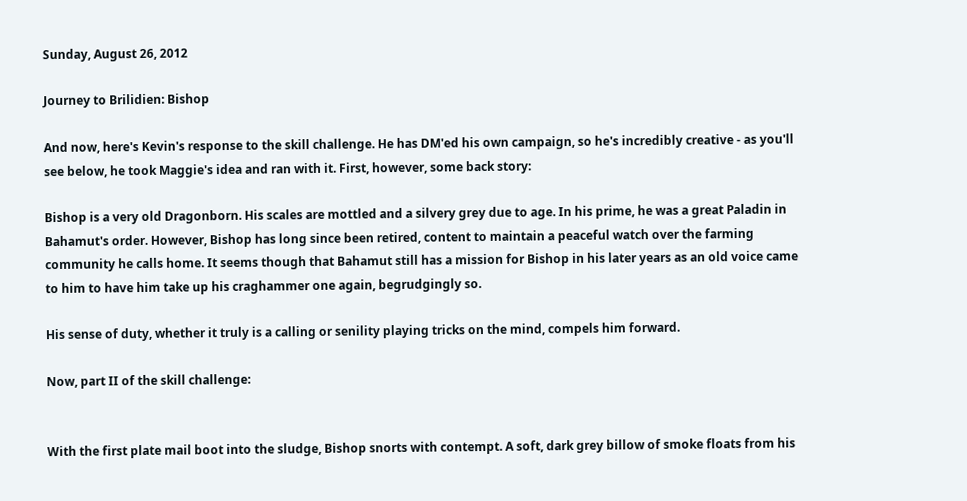Sunday, August 26, 2012

Journey to Brilidien: Bishop

And now, here's Kevin's response to the skill challenge. He has DM'ed his own campaign, so he's incredibly creative - as you'll see below, he took Maggie's idea and ran with it. First, however, some back story:

Bishop is a very old Dragonborn. His scales are mottled and a silvery grey due to age. In his prime, he was a great Paladin in Bahamut's order. However, Bishop has long since been retired, content to maintain a peaceful watch over the farming community he calls home. It seems though that Bahamut still has a mission for Bishop in his later years as an old voice came to him to have him take up his craghammer one again, begrudgingly so.

His sense of duty, whether it truly is a calling or senility playing tricks on the mind, compels him forward.

Now, part II of the skill challenge:


With the first plate mail boot into the sludge, Bishop snorts with contempt. A soft, dark grey billow of smoke floats from his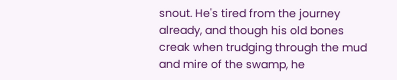snout. He's tired from the journey already, and though his old bones creak when trudging through the mud and mire of the swamp, he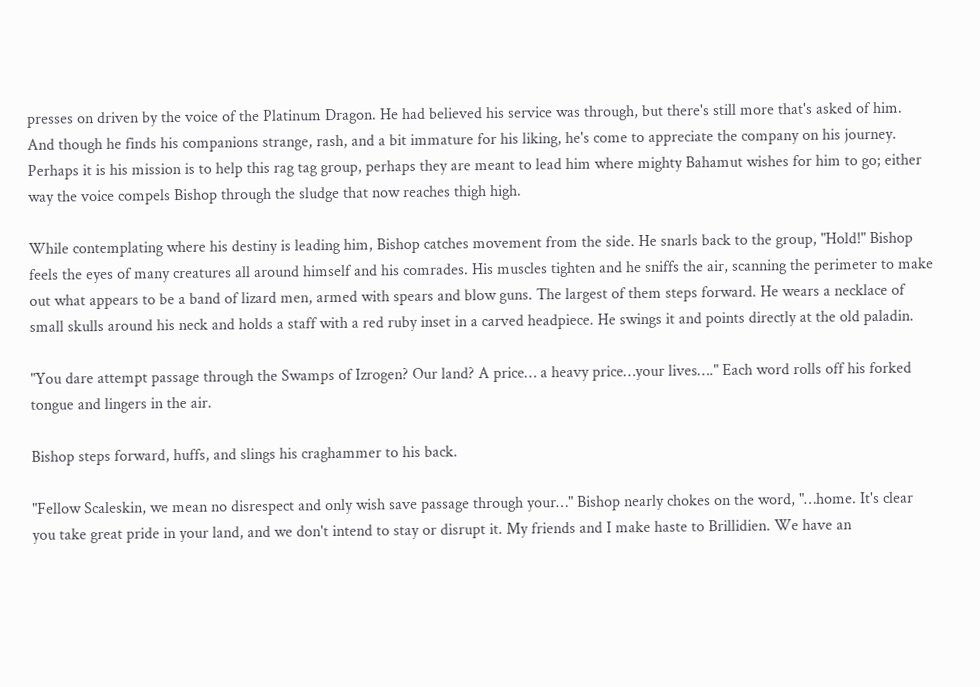presses on driven by the voice of the Platinum Dragon. He had believed his service was through, but there's still more that's asked of him. And though he finds his companions strange, rash, and a bit immature for his liking, he's come to appreciate the company on his journey. Perhaps it is his mission is to help this rag tag group, perhaps they are meant to lead him where mighty Bahamut wishes for him to go; either way the voice compels Bishop through the sludge that now reaches thigh high.

While contemplating where his destiny is leading him, Bishop catches movement from the side. He snarls back to the group, "Hold!" Bishop feels the eyes of many creatures all around himself and his comrades. His muscles tighten and he sniffs the air, scanning the perimeter to make out what appears to be a band of lizard men, armed with spears and blow guns. The largest of them steps forward. He wears a necklace of small skulls around his neck and holds a staff with a red ruby inset in a carved headpiece. He swings it and points directly at the old paladin.

"You dare attempt passage through the Swamps of Izrogen? Our land? A price… a heavy price…your lives…." Each word rolls off his forked tongue and lingers in the air.

Bishop steps forward, huffs, and slings his craghammer to his back.

"Fellow Scaleskin, we mean no disrespect and only wish save passage through your…" Bishop nearly chokes on the word, "…home. It's clear you take great pride in your land, and we don't intend to stay or disrupt it. My friends and I make haste to Brillidien. We have an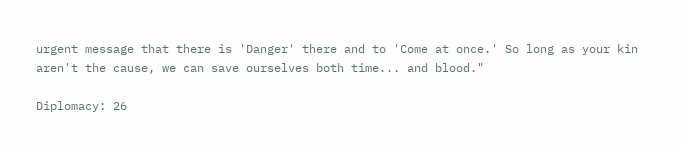urgent message that there is 'Danger' there and to 'Come at once.' So long as your kin aren't the cause, we can save ourselves both time... and blood."

Diplomacy: 26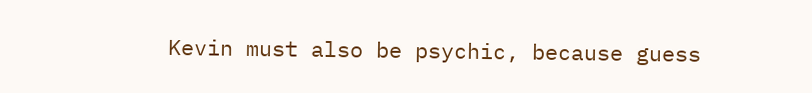Kevin must also be psychic, because guess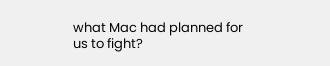what Mac had planned for us to fight?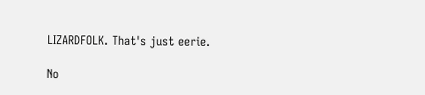LIZARDFOLK. That's just eerie.

No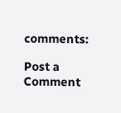comments:

Post a Comment